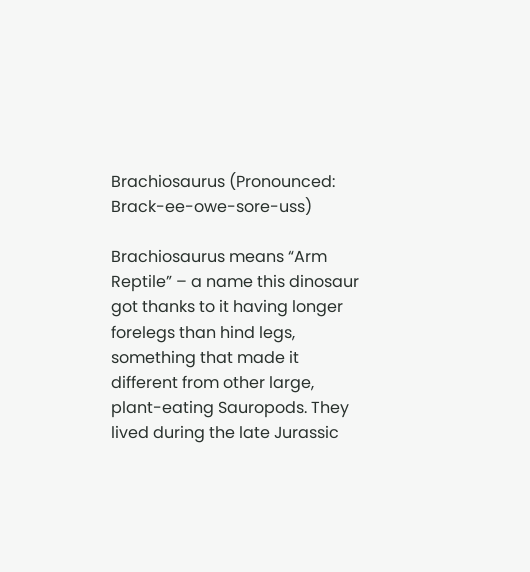Brachiosaurus (Pronounced: Brack-ee-owe-sore-uss)

Brachiosaurus means “Arm Reptile” – a name this dinosaur got thanks to it having longer forelegs than hind legs, something that made it different from other large, plant-eating Sauropods. They lived during the late Jurassic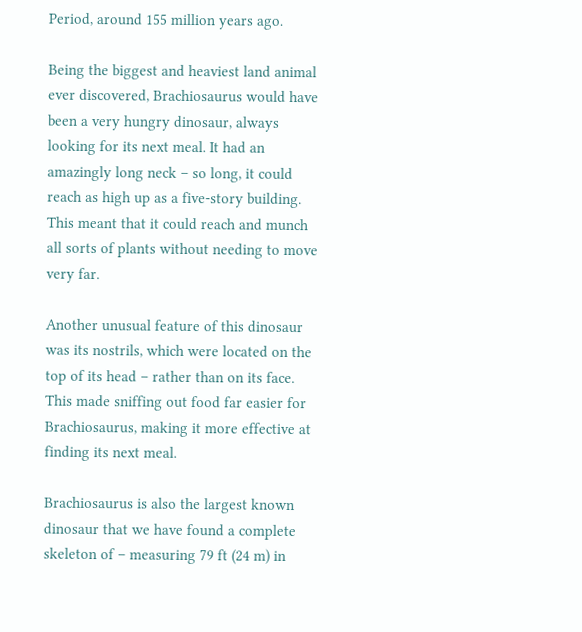Period, around 155 million years ago.

Being the biggest and heaviest land animal ever discovered, Brachiosaurus would have been a very hungry dinosaur, always looking for its next meal. It had an amazingly long neck – so long, it could reach as high up as a five-story building. This meant that it could reach and munch all sorts of plants without needing to move very far.

Another unusual feature of this dinosaur was its nostrils, which were located on the top of its head – rather than on its face. This made sniffing out food far easier for Brachiosaurus, making it more effective at finding its next meal.

Brachiosaurus is also the largest known dinosaur that we have found a complete skeleton of – measuring 79 ft (24 m) in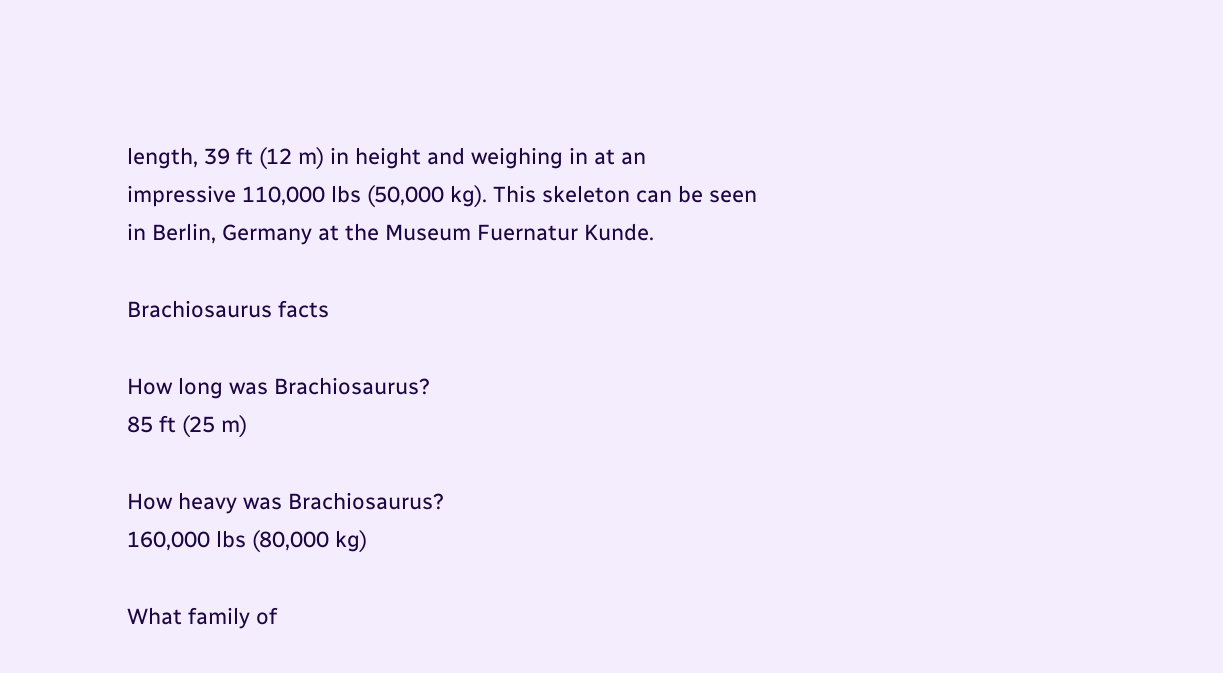length, 39 ft (12 m) in height and weighing in at an impressive 110,000 lbs (50,000 kg). This skeleton can be seen in Berlin, Germany at the Museum Fuernatur Kunde.

Brachiosaurus facts

How long was Brachiosaurus?
85 ft (25 m)

How heavy was Brachiosaurus?
160,000 lbs (80,000 kg)

What family of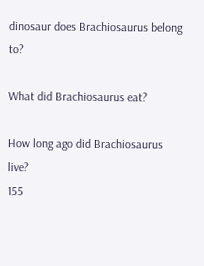dinosaur does Brachiosaurus belong to?

What did Brachiosaurus eat?

How long ago did Brachiosaurus live?
155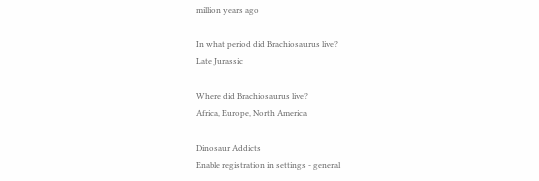million years ago

In what period did Brachiosaurus live?
Late Jurassic

Where did Brachiosaurus live?
Africa, Europe, North America

Dinosaur Addicts
Enable registration in settings - general